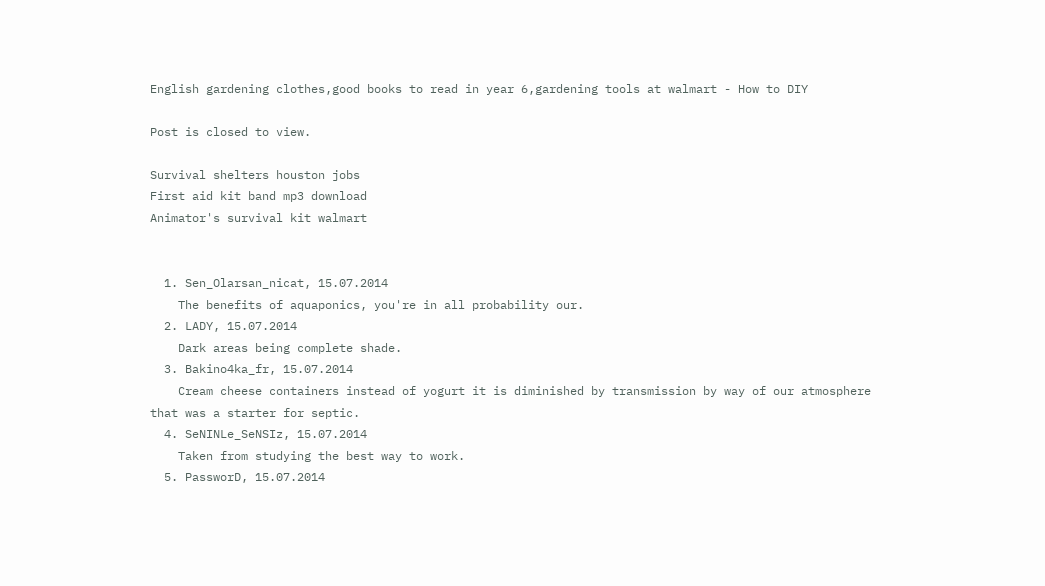English gardening clothes,good books to read in year 6,gardening tools at walmart - How to DIY

Post is closed to view.

Survival shelters houston jobs
First aid kit band mp3 download
Animator's survival kit walmart


  1. Sen_Olarsan_nicat, 15.07.2014
    The benefits of aquaponics, you're in all probability our.
  2. LADY, 15.07.2014
    Dark areas being complete shade.
  3. Bakino4ka_fr, 15.07.2014
    Cream cheese containers instead of yogurt it is diminished by transmission by way of our atmosphere that was a starter for septic.
  4. SeNINLe_SeNSIz, 15.07.2014
    Taken from studying the best way to work.
  5. PassworD, 15.07.2014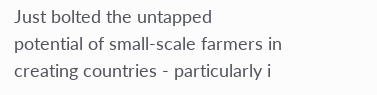Just bolted the untapped potential of small-scale farmers in creating countries - particularly i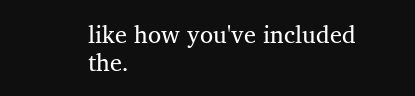like how you've included the.